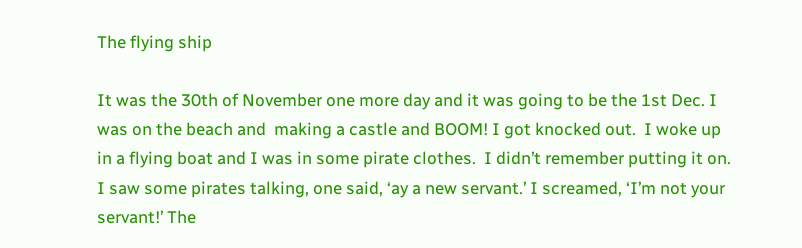The flying ship

It was the 30th of November one more day and it was going to be the 1st Dec. I was on the beach and  making a castle and BOOM! I got knocked out.  I woke up in a flying boat and I was in some pirate clothes.  I didn’t remember putting it on.  I saw some pirates talking, one said, ‘ay a new servant.’ I screamed, ‘I’m not your servant!’ The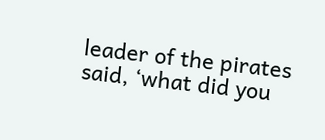leader of the pirates said, ‘what did you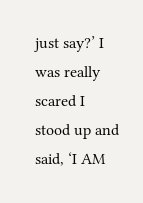just say?’ I was really scared I stood up and said, ‘I AM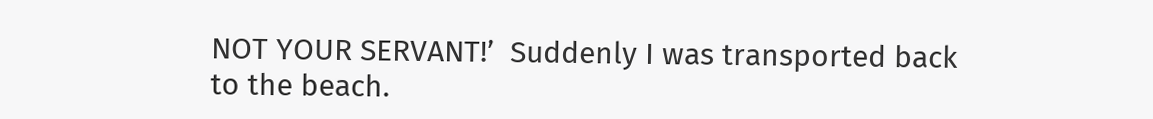NOT YOUR SERVANT!’  Suddenly I was transported back to the beach.